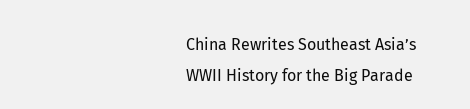China Rewrites Southeast Asia’s WWII History for the Big Parade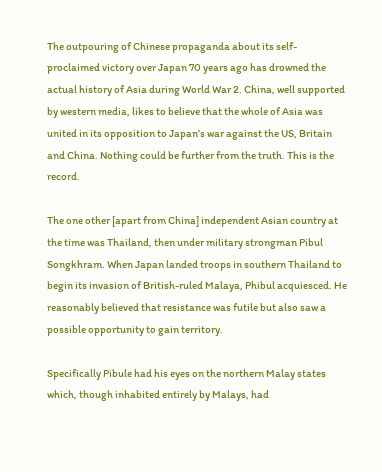The outpouring of Chinese propaganda about its self-proclaimed victory over Japan 70 years ago has drowned the actual history of Asia during World War 2. China, well supported by western media, likes to believe that the whole of Asia was united in its opposition to Japan’s war against the US, Britain and China. Nothing could be further from the truth. This is the record.

The one other [apart from China] independent Asian country at the time was Thailand, then under military strongman Pibul Songkhram. When Japan landed troops in southern Thailand to begin its invasion of British-ruled Malaya, Phibul acquiesced. He reasonably believed that resistance was futile but also saw a possible opportunity to gain territory.

Specifically Pibule had his eyes on the northern Malay states which, though inhabited entirely by Malays, had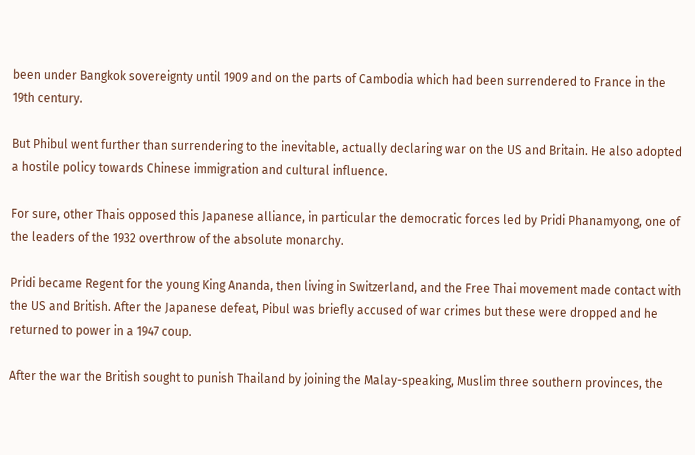been under Bangkok sovereignty until 1909 and on the parts of Cambodia which had been surrendered to France in the 19th century.

But Phibul went further than surrendering to the inevitable, actually declaring war on the US and Britain. He also adopted a hostile policy towards Chinese immigration and cultural influence.

For sure, other Thais opposed this Japanese alliance, in particular the democratic forces led by Pridi Phanamyong, one of the leaders of the 1932 overthrow of the absolute monarchy.

Pridi became Regent for the young King Ananda, then living in Switzerland, and the Free Thai movement made contact with the US and British. After the Japanese defeat, Pibul was briefly accused of war crimes but these were dropped and he returned to power in a 1947 coup.

After the war the British sought to punish Thailand by joining the Malay-speaking, Muslim three southern provinces, the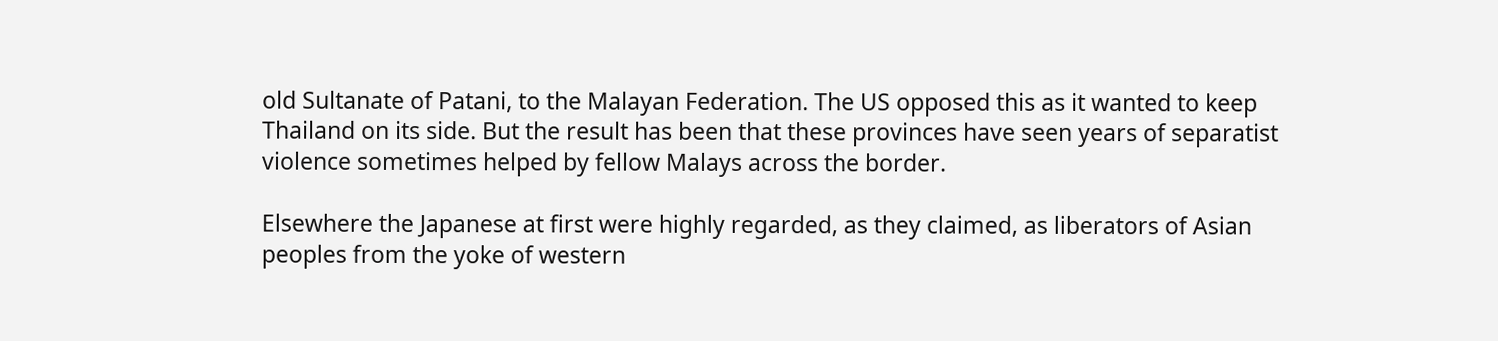old Sultanate of Patani, to the Malayan Federation. The US opposed this as it wanted to keep Thailand on its side. But the result has been that these provinces have seen years of separatist violence sometimes helped by fellow Malays across the border.

Elsewhere the Japanese at first were highly regarded, as they claimed, as liberators of Asian peoples from the yoke of western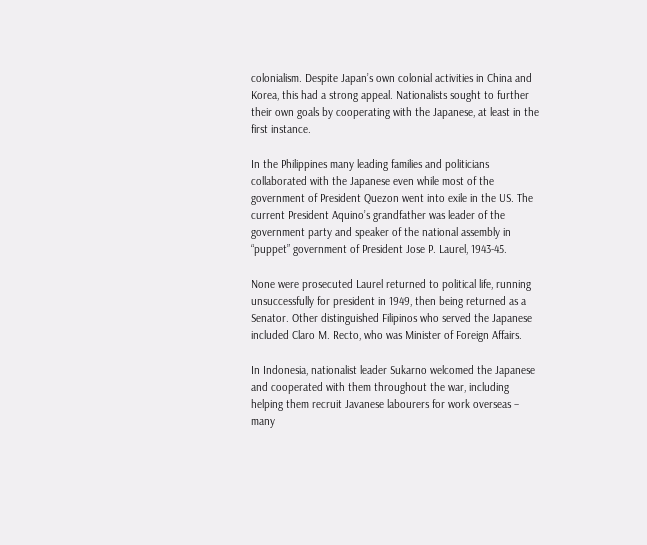colonialism. Despite Japan’s own colonial activities in China and Korea, this had a strong appeal. Nationalists sought to further their own goals by cooperating with the Japanese, at least in the first instance.

In the Philippines many leading families and politicians collaborated with the Japanese even while most of the government of President Quezon went into exile in the US. The current President Aquino’s grandfather was leader of the government party and speaker of the national assembly in “puppet” government of President Jose P. Laurel, 1943-45.

None were prosecuted Laurel returned to political life, running unsuccessfully for president in 1949, then being returned as a Senator. Other distinguished Filipinos who served the Japanese included Claro M. Recto, who was Minister of Foreign Affairs.

In Indonesia, nationalist leader Sukarno welcomed the Japanese and cooperated with them throughout the war, including helping them recruit Javanese labourers for work overseas – many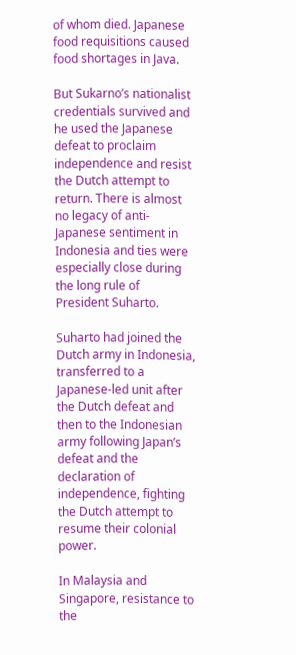of whom died. Japanese food requisitions caused food shortages in Java.

But Sukarno’s nationalist credentials survived and he used the Japanese defeat to proclaim independence and resist the Dutch attempt to return. There is almost no legacy of anti-Japanese sentiment in Indonesia and ties were especially close during the long rule of President Suharto.

Suharto had joined the Dutch army in Indonesia, transferred to a Japanese-led unit after the Dutch defeat and then to the Indonesian army following Japan’s defeat and the declaration of independence, fighting the Dutch attempt to resume their colonial power.

In Malaysia and Singapore, resistance to the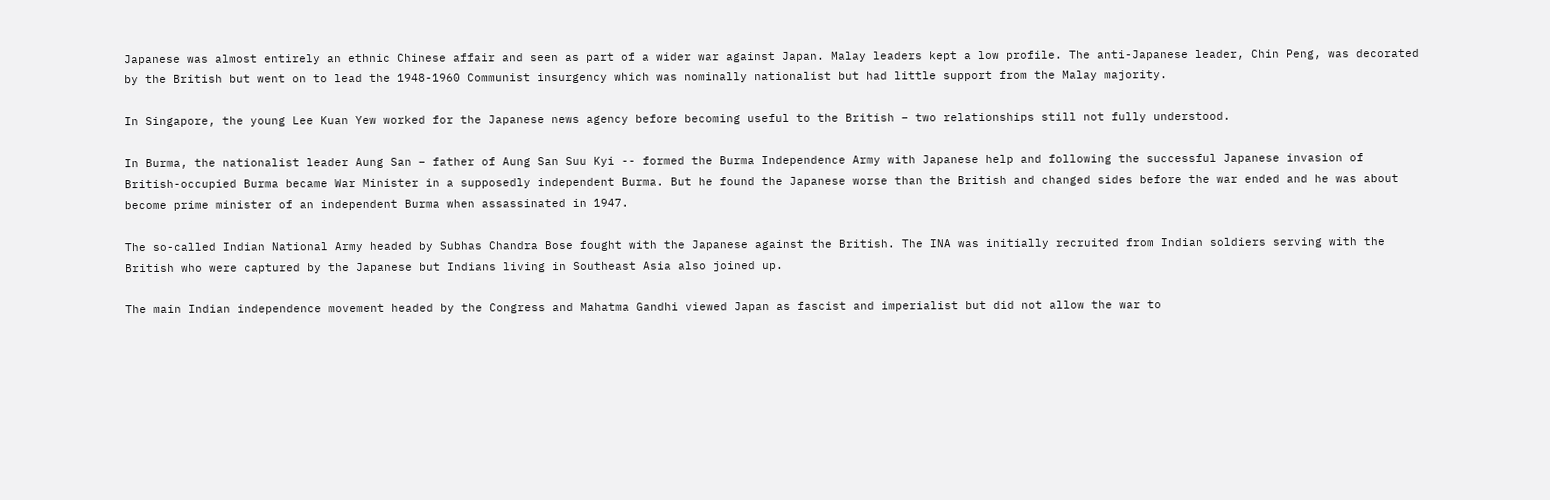Japanese was almost entirely an ethnic Chinese affair and seen as part of a wider war against Japan. Malay leaders kept a low profile. The anti-Japanese leader, Chin Peng, was decorated by the British but went on to lead the 1948-1960 Communist insurgency which was nominally nationalist but had little support from the Malay majority.

In Singapore, the young Lee Kuan Yew worked for the Japanese news agency before becoming useful to the British – two relationships still not fully understood.

In Burma, the nationalist leader Aung San – father of Aung San Suu Kyi -- formed the Burma Independence Army with Japanese help and following the successful Japanese invasion of British-occupied Burma became War Minister in a supposedly independent Burma. But he found the Japanese worse than the British and changed sides before the war ended and he was about become prime minister of an independent Burma when assassinated in 1947.

The so-called Indian National Army headed by Subhas Chandra Bose fought with the Japanese against the British. The INA was initially recruited from Indian soldiers serving with the British who were captured by the Japanese but Indians living in Southeast Asia also joined up.

The main Indian independence movement headed by the Congress and Mahatma Gandhi viewed Japan as fascist and imperialist but did not allow the war to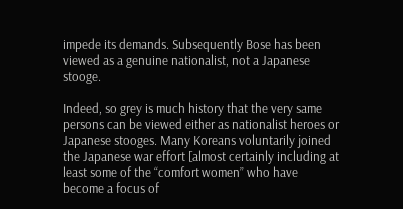impede its demands. Subsequently Bose has been viewed as a genuine nationalist, not a Japanese stooge.

Indeed, so grey is much history that the very same persons can be viewed either as nationalist heroes or Japanese stooges. Many Koreans voluntarily joined the Japanese war effort [almost certainly including at least some of the “comfort women” who have become a focus of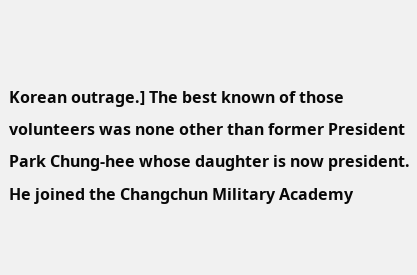Korean outrage.] The best known of those volunteers was none other than former President Park Chung-hee whose daughter is now president. He joined the Changchun Military Academy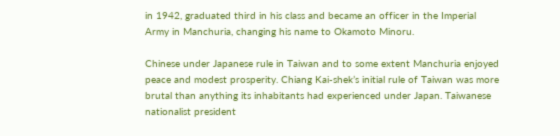in 1942, graduated third in his class and became an officer in the Imperial Army in Manchuria, changing his name to Okamoto Minoru.

Chinese under Japanese rule in Taiwan and to some extent Manchuria enjoyed peace and modest prosperity. Chiang Kai-shek’s initial rule of Taiwan was more brutal than anything its inhabitants had experienced under Japan. Taiwanese nationalist president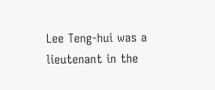Lee Teng-hui was a lieutenant in the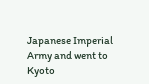Japanese Imperial Army and went to Kyoto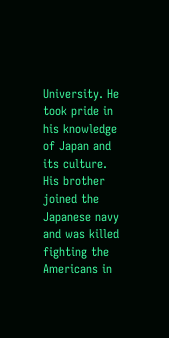University. He took pride in his knowledge of Japan and its culture. His brother joined the Japanese navy and was killed fighting the Americans in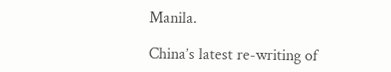Manila.

China’s latest re-writing of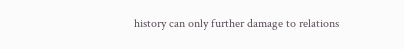history can only further damage to relations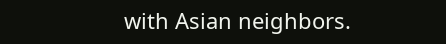with Asian neighbors.